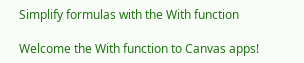Simplify formulas with the With function

Welcome the With function to Canvas apps!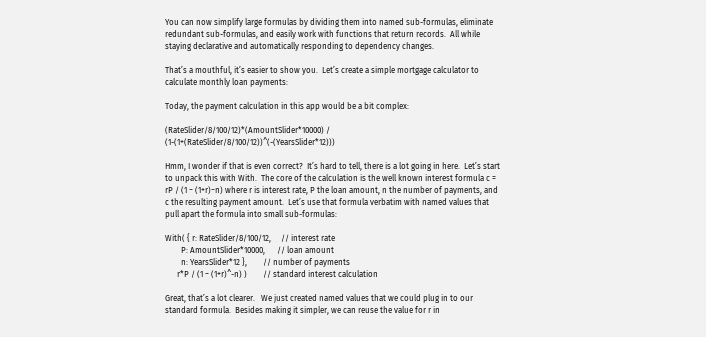You can now simplify large formulas by dividing them into named sub-formulas, eliminate redundant sub-formulas, and easily work with functions that return records.  All while staying declarative and automatically responding to dependency changes.

That’s a mouthful, it’s easier to show you.  Let’s create a simple mortgage calculator to calculate monthly loan payments:

Today, the payment calculation in this app would be a bit complex:

(RateSlider/8/100/12)*(AmountSlider*10000) / (1-(1+(RateSlider/8/100/12))^(-(YearsSlider*12)))

Hmm, I wonder if that is even correct?  It’s hard to tell, there is a lot going in here.  Let’s start to unpack this with With.  The core of the calculation is the well known interest formula c = rP / (1 − (1+r)−n) where r is interest rate, P the loan amount, n the number of payments, and c the resulting payment amount.  Let’s use that formula verbatim with named values that pull apart the formula into small sub-formulas:

With( { r: RateSlider/8/100/12,     // interest rate
        P: AmountSlider*10000,      // loan amount
        n: YearsSlider*12 },        // number of payments
      r*P / (1 − (1+r)^-n) )        // standard interest calculation

Great, that’s a lot clearer.   We just created named values that we could plug in to our standard formula.  Besides making it simpler, we can reuse the value for r in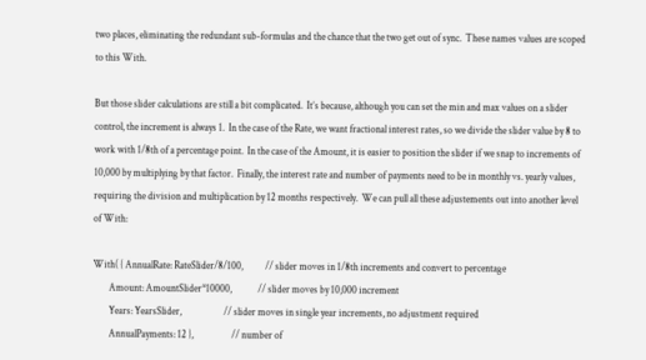two places, eliminating the redundant sub-formulas and the chance that the two get out of sync.  These names values are scoped to this With.

But those slider calculations are still a bit complicated.  It’s because, although you can set the min and max values on a slider control, the increment is always 1.  In the case of the Rate, we want fractional interest rates, so we divide the slider value by 8 to work with 1/8th of a percentage point.  In the case of the Amount, it is easier to position the slider if we snap to increments of 10,000 by multiplying by that factor.  Finally, the interest rate and number of payments need to be in monthly vs. yearly values, requiring the division and multiplication by 12 months respectively.  We can pull all these adjustements out into another level of With:

With( { AnnualRate: RateSlider/8/100,           // slider moves in 1/8th increments and convert to percentage
        Amount: AmountSlider*10000,             // slider moves by 10,000 increment
        Years: YearsSlider,                     // slider moves in single year increments, no adjustment required
        AnnualPayments: 12 },                   // number of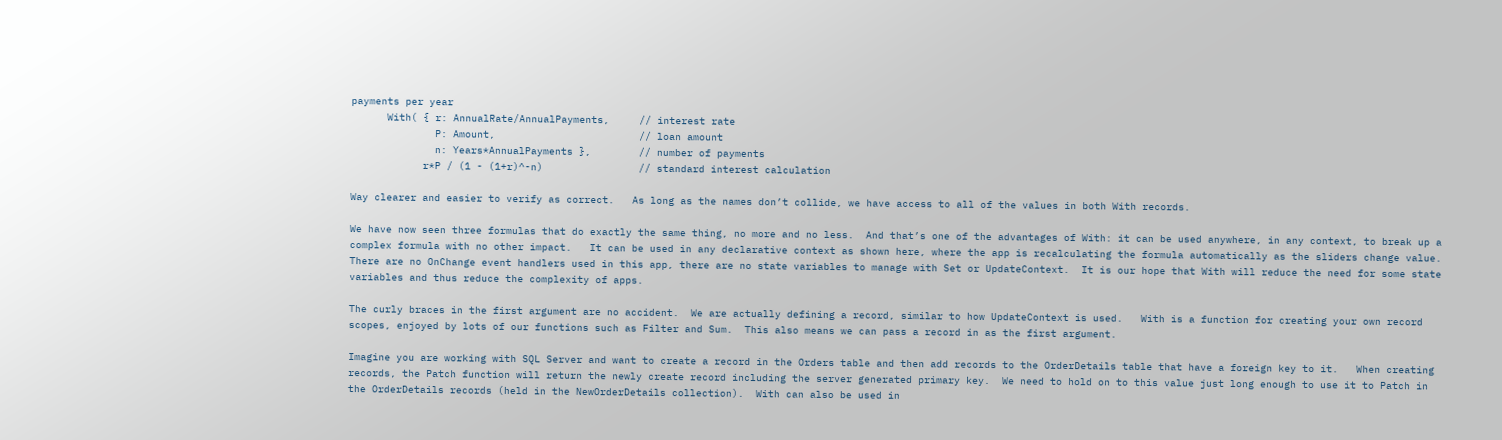payments per year
      With( { r: AnnualRate/AnnualPayments,     // interest rate
              P: Amount,                        // loan amount
              n: Years*AnnualPayments },        // number of payments
            r*P / (1 - (1+r)^-n)                // standard interest calculation

Way clearer and easier to verify as correct.   As long as the names don’t collide, we have access to all of the values in both With records.

We have now seen three formulas that do exactly the same thing, no more and no less.  And that’s one of the advantages of With: it can be used anywhere, in any context, to break up a complex formula with no other impact.   It can be used in any declarative context as shown here, where the app is recalculating the formula automatically as the sliders change value.   There are no OnChange event handlers used in this app, there are no state variables to manage with Set or UpdateContext.  It is our hope that With will reduce the need for some state variables and thus reduce the complexity of apps.

The curly braces in the first argument are no accident.  We are actually defining a record, similar to how UpdateContext is used.   With is a function for creating your own record scopes, enjoyed by lots of our functions such as Filter and Sum.  This also means we can pass a record in as the first argument.

Imagine you are working with SQL Server and want to create a record in the Orders table and then add records to the OrderDetails table that have a foreign key to it.   When creating records, the Patch function will return the newly create record including the server generated primary key.  We need to hold on to this value just long enough to use it to Patch in the OrderDetails records (held in the NewOrderDetails collection).  With can also be used in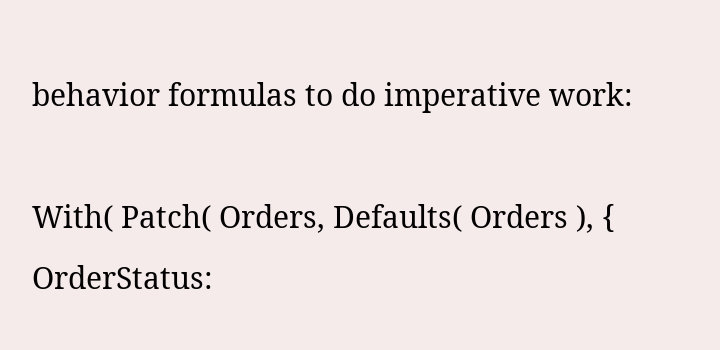behavior formulas to do imperative work:

With( Patch( Orders, Defaults( Orders ), { OrderStatus: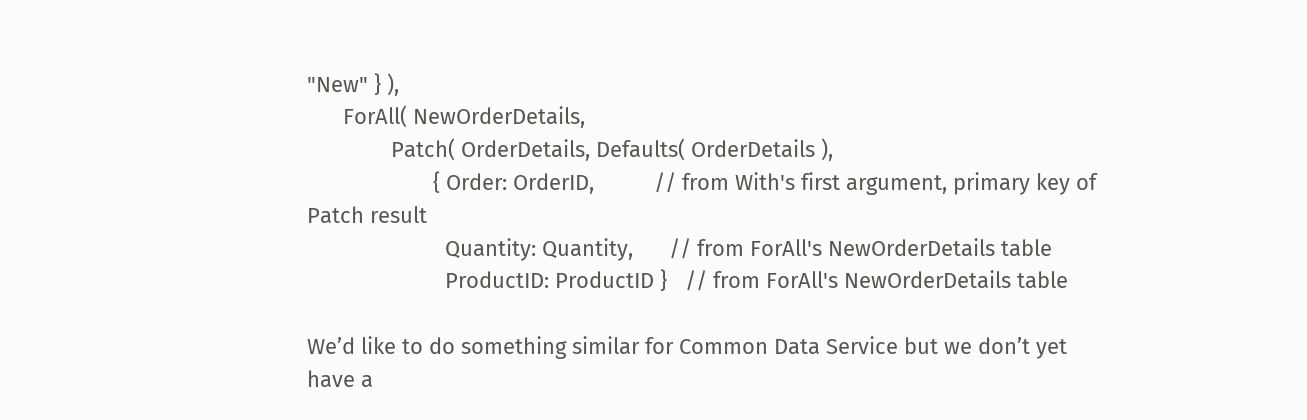"New" } ),
      ForAll( NewOrderDetails,
              Patch( OrderDetails, Defaults( OrderDetails ),
                     { Order: OrderID,          // from With's first argument, primary key of Patch result
                       Quantity: Quantity,      // from ForAll's NewOrderDetails table
                       ProductID: ProductID }   // from ForAll's NewOrderDetails table

We’d like to do something similar for Common Data Service but we don’t yet have a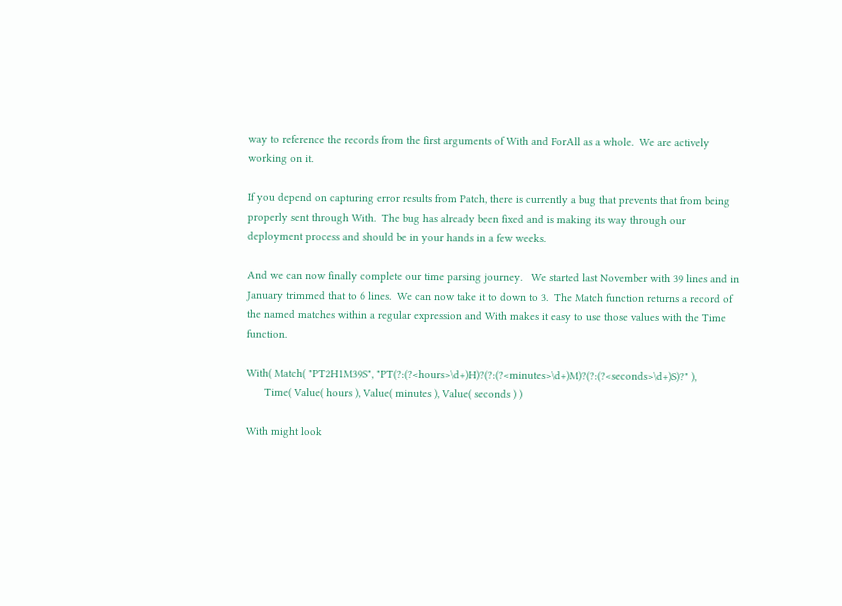way to reference the records from the first arguments of With and ForAll as a whole.  We are actively working on it.

If you depend on capturing error results from Patch, there is currently a bug that prevents that from being properly sent through With.  The bug has already been fixed and is making its way through our deployment process and should be in your hands in a few weeks.

And we can now finally complete our time parsing journey.   We started last November with 39 lines and in January trimmed that to 6 lines.  We can now take it to down to 3.  The Match function returns a record of the named matches within a regular expression and With makes it easy to use those values with the Time function.

With( Match( "PT2H1M39S", "PT(?:(?<hours>\d+)H)?(?:(?<minutes>\d+)M)?(?:(?<seconds>\d+)S)?" ),
      Time( Value( hours ), Value( minutes ), Value( seconds ) )

With might look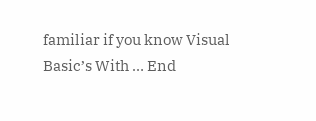familiar if you know Visual Basic’s With … End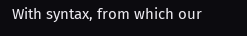With syntax, from which our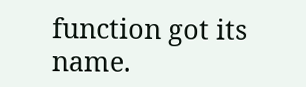function got its name.